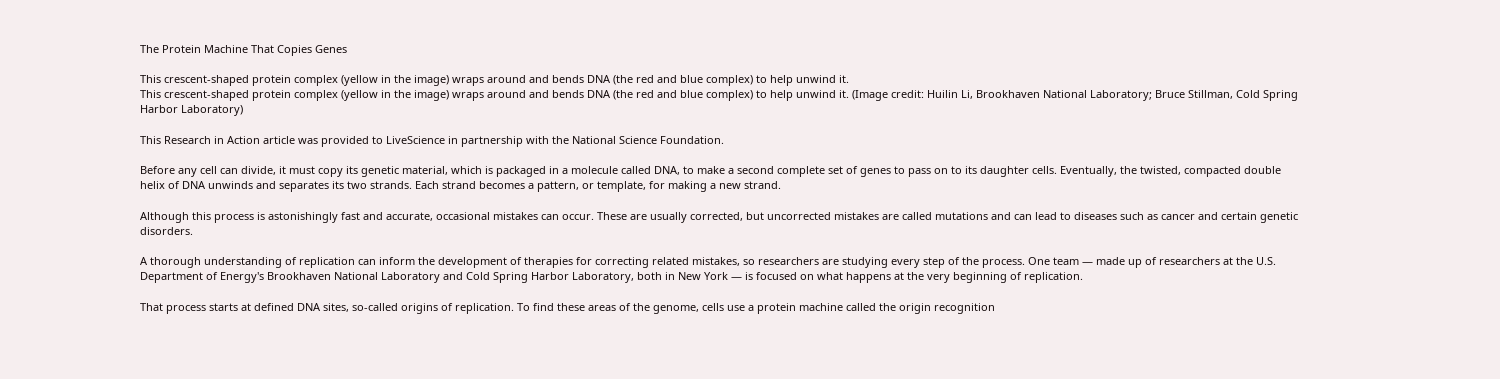The Protein Machine That Copies Genes

This crescent-shaped protein complex (yellow in the image) wraps around and bends DNA (the red and blue complex) to help unwind it.
This crescent-shaped protein complex (yellow in the image) wraps around and bends DNA (the red and blue complex) to help unwind it. (Image credit: Huilin Li, Brookhaven National Laboratory; Bruce Stillman, Cold Spring Harbor Laboratory)

This Research in Action article was provided to LiveScience in partnership with the National Science Foundation.

Before any cell can divide, it must copy its genetic material, which is packaged in a molecule called DNA, to make a second complete set of genes to pass on to its daughter cells. Eventually, the twisted, compacted double helix of DNA unwinds and separates its two strands. Each strand becomes a pattern, or template, for making a new strand.

Although this process is astonishingly fast and accurate, occasional mistakes can occur. These are usually corrected, but uncorrected mistakes are called mutations and can lead to diseases such as cancer and certain genetic disorders.

A thorough understanding of replication can inform the development of therapies for correcting related mistakes, so researchers are studying every step of the process. One team — made up of researchers at the U.S. Department of Energy's Brookhaven National Laboratory and Cold Spring Harbor Laboratory, both in New York — is focused on what happens at the very beginning of replication.

That process starts at defined DNA sites, so-called origins of replication. To find these areas of the genome, cells use a protein machine called the origin recognition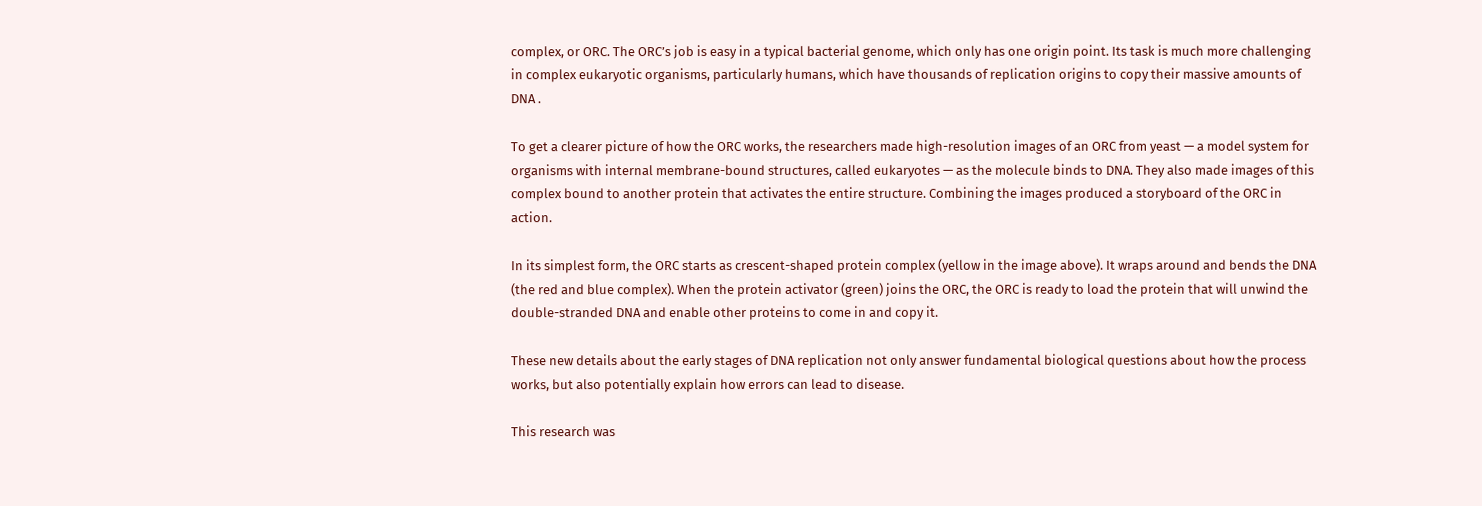complex, or ORC. The ORC’s job is easy in a typical bacterial genome, which only has one origin point. Its task is much more challenging in complex eukaryotic organisms, particularly humans, which have thousands of replication origins to copy their massive amounts of DNA .

To get a clearer picture of how the ORC works, the researchers made high-resolution images of an ORC from yeast — a model system for organisms with internal membrane-bound structures, called eukaryotes — as the molecule binds to DNA. They also made images of this complex bound to another protein that activates the entire structure. Combining the images produced a storyboard of the ORC in action.

In its simplest form, the ORC starts as crescent-shaped protein complex (yellow in the image above). It wraps around and bends the DNA (the red and blue complex). When the protein activator (green) joins the ORC, the ORC is ready to load the protein that will unwind the double-stranded DNA and enable other proteins to come in and copy it.

These new details about the early stages of DNA replication not only answer fundamental biological questions about how the process works, but also potentially explain how errors can lead to disease.

This research was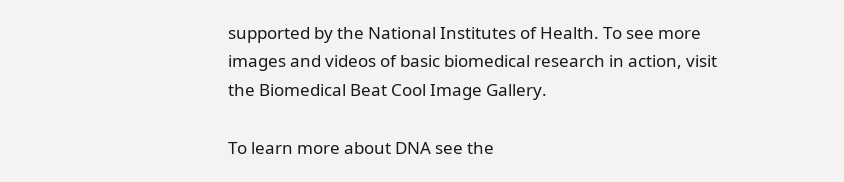supported by the National Institutes of Health. To see more images and videos of basic biomedical research in action, visit the Biomedical Beat Cool Image Gallery.

To learn more about DNA see the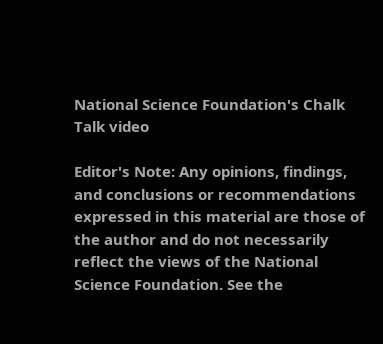National Science Foundation's Chalk Talk video

Editor's Note: Any opinions, findings, and conclusions or recommendations expressed in this material are those of the author and do not necessarily reflect the views of the National Science Foundation. See the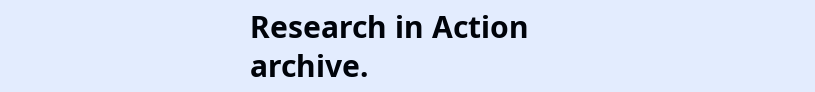Research in Action archive.